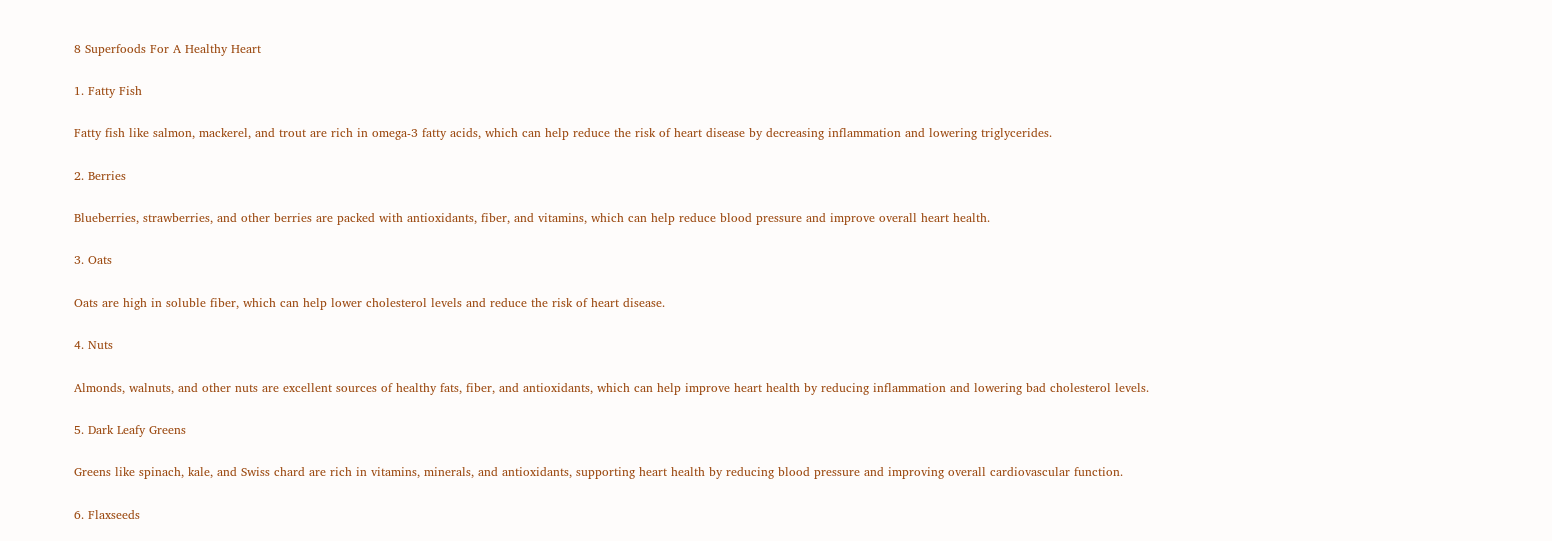8 Superfoods For A Healthy Heart

1. Fatty Fish

Fatty fish like salmon, mackerel, and trout are rich in omega-3 fatty acids, which can help reduce the risk of heart disease by decreasing inflammation and lowering triglycerides.

2. Berries

Blueberries, strawberries, and other berries are packed with antioxidants, fiber, and vitamins, which can help reduce blood pressure and improve overall heart health.

3. Oats

Oats are high in soluble fiber, which can help lower cholesterol levels and reduce the risk of heart disease.

4. Nuts

Almonds, walnuts, and other nuts are excellent sources of healthy fats, fiber, and antioxidants, which can help improve heart health by reducing inflammation and lowering bad cholesterol levels.

5. Dark Leafy Greens

Greens like spinach, kale, and Swiss chard are rich in vitamins, minerals, and antioxidants, supporting heart health by reducing blood pressure and improving overall cardiovascular function.

6. Flaxseeds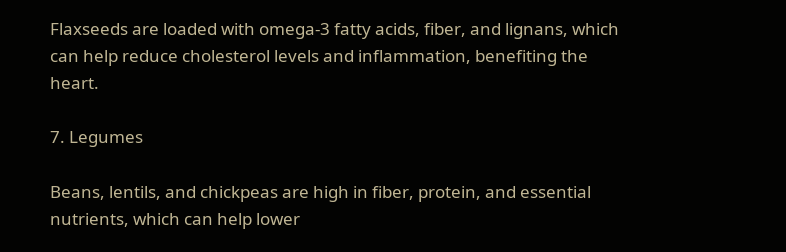Flaxseeds are loaded with omega-3 fatty acids, fiber, and lignans, which can help reduce cholesterol levels and inflammation, benefiting the heart.

7. Legumes

Beans, lentils, and chickpeas are high in fiber, protein, and essential nutrients, which can help lower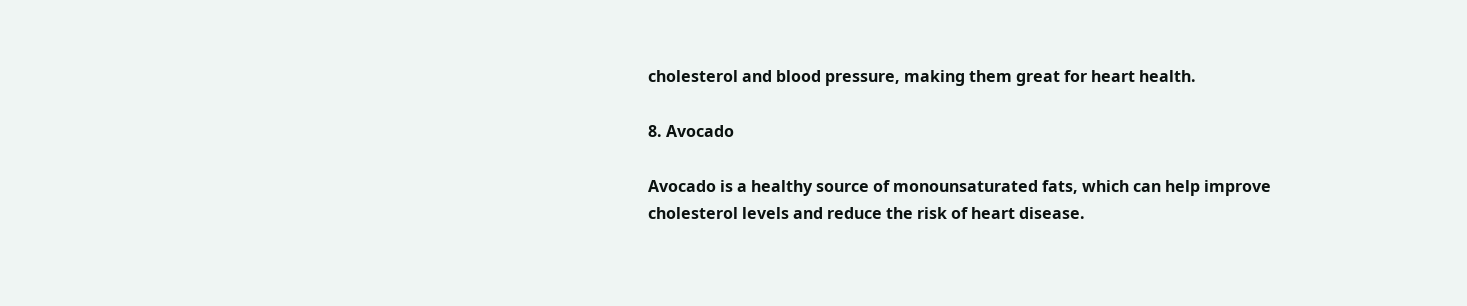cholesterol and blood pressure, making them great for heart health.

8. Avocado

Avocado is a healthy source of monounsaturated fats, which can help improve cholesterol levels and reduce the risk of heart disease.